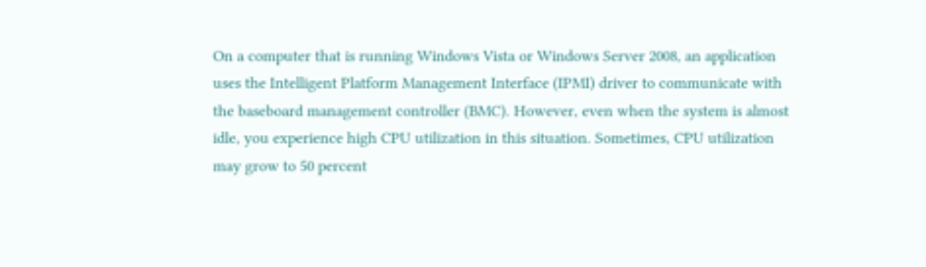On a computer that is running Windows Vista or Windows Server 2008, an application uses the Intelligent Platform Management Interface (IPMI) driver to communicate with the baseboard management controller (BMC). However, even when the system is almost idle, you experience high CPU utilization in this situation. Sometimes, CPU utilization may grow to 50 percent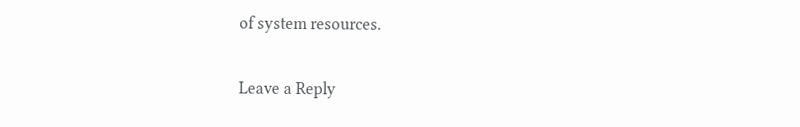of system resources.

Leave a Reply